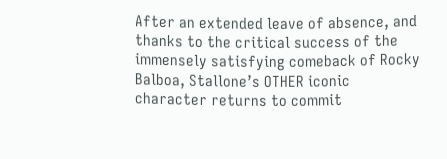After an extended leave of absence, and thanks to the critical success of the immensely satisfying comeback of Rocky Balboa, Stallone’s OTHER iconic character returns to commit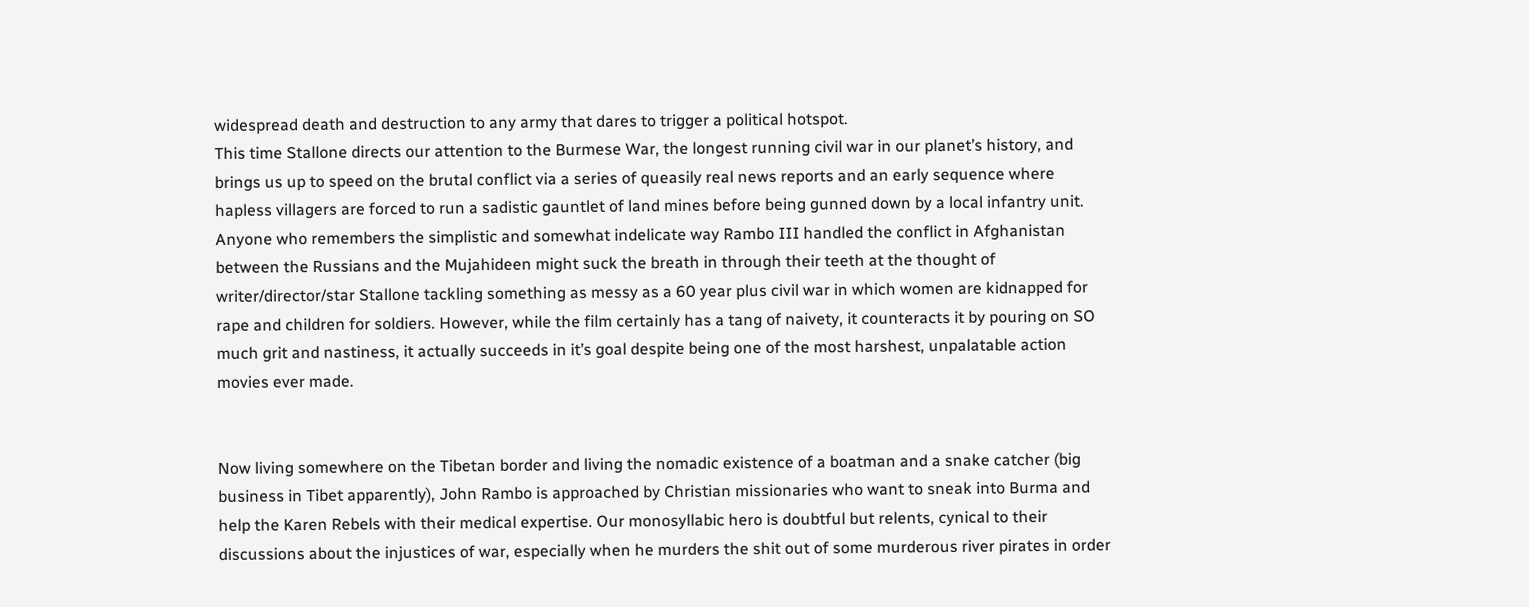widespread death and destruction to any army that dares to trigger a political hotspot.
This time Stallone directs our attention to the Burmese War, the longest running civil war in our planet’s history, and brings us up to speed on the brutal conflict via a series of queasily real news reports and an early sequence where hapless villagers are forced to run a sadistic gauntlet of land mines before being gunned down by a local infantry unit.
Anyone who remembers the simplistic and somewhat indelicate way Rambo III handled the conflict in Afghanistan between the Russians and the Mujahideen might suck the breath in through their teeth at the thought of writer/director/star Stallone tackling something as messy as a 60 year plus civil war in which women are kidnapped for rape and children for soldiers. However, while the film certainly has a tang of naivety, it counteracts it by pouring on SO much grit and nastiness, it actually succeeds in it’s goal despite being one of the most harshest, unpalatable action movies ever made.


Now living somewhere on the Tibetan border and living the nomadic existence of a boatman and a snake catcher (big business in Tibet apparently), John Rambo is approached by Christian missionaries who want to sneak into Burma and help the Karen Rebels with their medical expertise. Our monosyllabic hero is doubtful but relents, cynical to their discussions about the injustices of war, especially when he murders the shit out of some murderous river pirates in order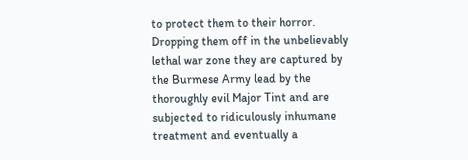to protect them to their horror. Dropping them off in the unbelievably lethal war zone they are captured by the Burmese Army lead by the thoroughly evil Major Tint and are subjected to ridiculously inhumane treatment and eventually a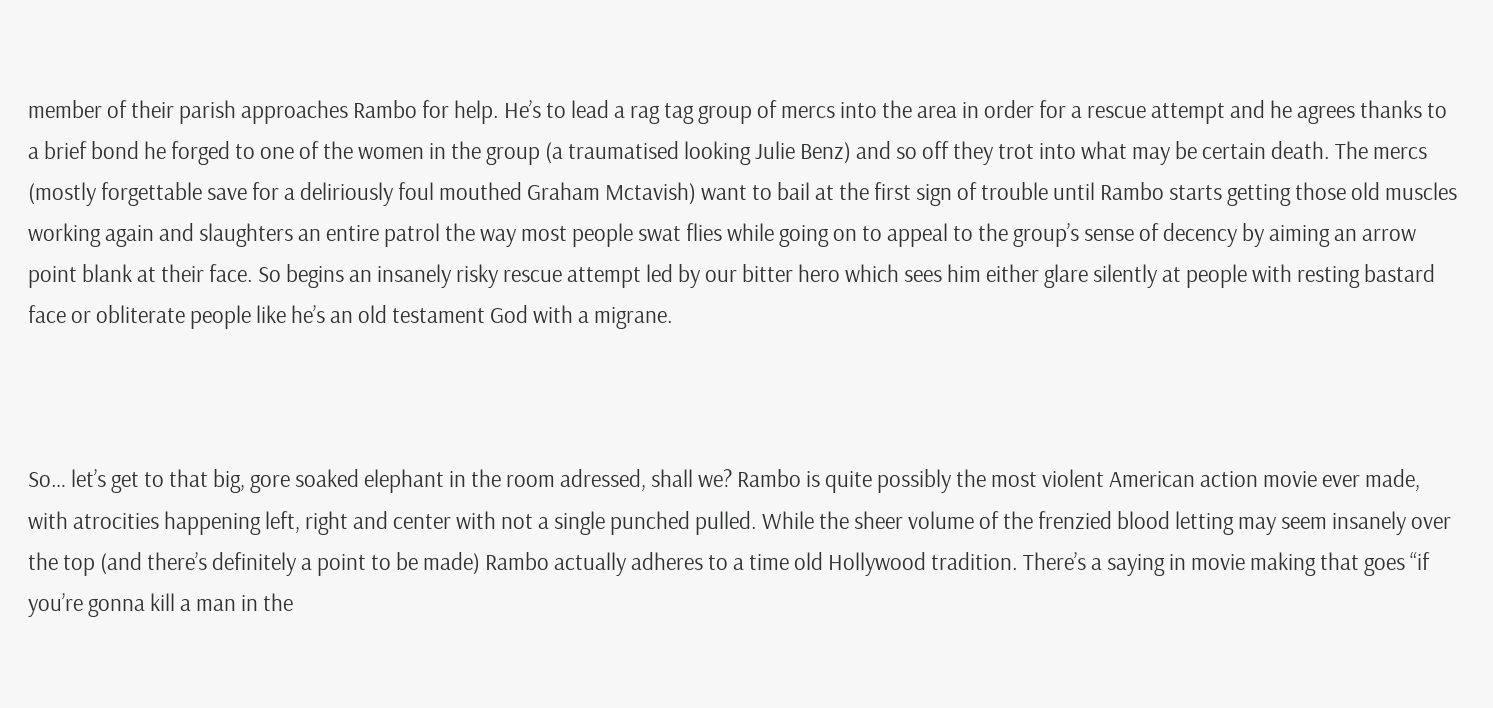member of their parish approaches Rambo for help. He’s to lead a rag tag group of mercs into the area in order for a rescue attempt and he agrees thanks to a brief bond he forged to one of the women in the group (a traumatised looking Julie Benz) and so off they trot into what may be certain death. The mercs (mostly forgettable save for a deliriously foul mouthed Graham Mctavish) want to bail at the first sign of trouble until Rambo starts getting those old muscles working again and slaughters an entire patrol the way most people swat flies while going on to appeal to the group’s sense of decency by aiming an arrow point blank at their face. So begins an insanely risky rescue attempt led by our bitter hero which sees him either glare silently at people with resting bastard face or obliterate people like he’s an old testament God with a migrane.



So… let’s get to that big, gore soaked elephant in the room adressed, shall we? Rambo is quite possibly the most violent American action movie ever made, with atrocities happening left, right and center with not a single punched pulled. While the sheer volume of the frenzied blood letting may seem insanely over the top (and there’s definitely a point to be made) Rambo actually adheres to a time old Hollywood tradition. There’s a saying in movie making that goes “if you’re gonna kill a man in the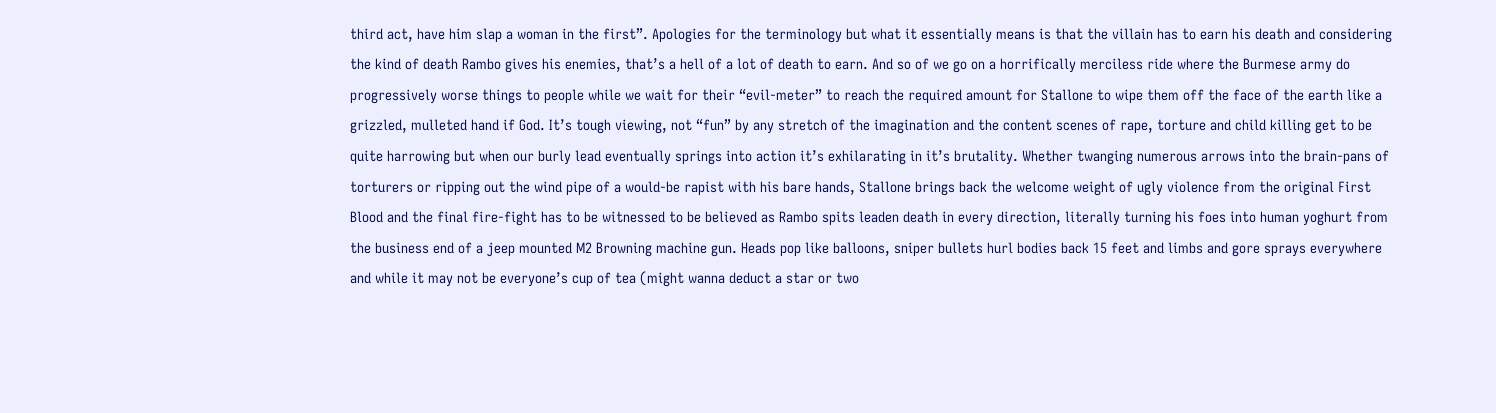third act, have him slap a woman in the first”. Apologies for the terminology but what it essentially means is that the villain has to earn his death and considering the kind of death Rambo gives his enemies, that’s a hell of a lot of death to earn. And so of we go on a horrifically merciless ride where the Burmese army do progressively worse things to people while we wait for their “evil-meter” to reach the required amount for Stallone to wipe them off the face of the earth like a grizzled, mulleted hand if God. It’s tough viewing, not “fun” by any stretch of the imagination and the content scenes of rape, torture and child killing get to be quite harrowing but when our burly lead eventually springs into action it’s exhilarating in it’s brutality. Whether twanging numerous arrows into the brain-pans of torturers or ripping out the wind pipe of a would-be rapist with his bare hands, Stallone brings back the welcome weight of ugly violence from the original First Blood and the final fire-fight has to be witnessed to be believed as Rambo spits leaden death in every direction, literally turning his foes into human yoghurt from the business end of a jeep mounted M2 Browning machine gun. Heads pop like balloons, sniper bullets hurl bodies back 15 feet and limbs and gore sprays everywhere and while it may not be everyone’s cup of tea (might wanna deduct a star or two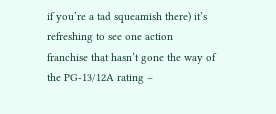if you’re a tad squeamish there) it’s refreshing to see one action franchise that hasn’t gone the way of the PG-13/12A rating –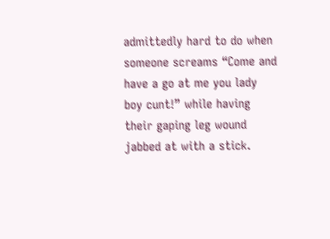admittedly hard to do when someone screams “Come and have a go at me you lady boy cunt!” while having their gaping leg wound jabbed at with a stick.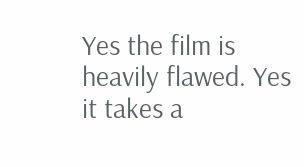Yes the film is heavily flawed. Yes it takes a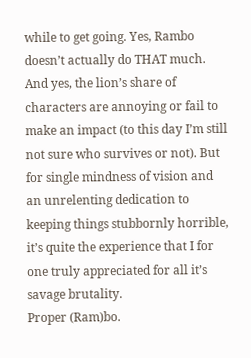while to get going. Yes, Rambo doesn’t actually do THAT much. And yes, the lion’s share of characters are annoying or fail to make an impact (to this day I’m still not sure who survives or not). But for single mindness of vision and an unrelenting dedication to keeping things stubbornly horrible, it’s quite the experience that I for one truly appreciated for all it’s savage brutality.
Proper (Ram)bo.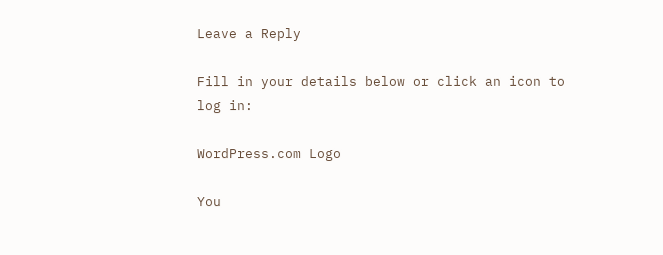Leave a Reply

Fill in your details below or click an icon to log in:

WordPress.com Logo

You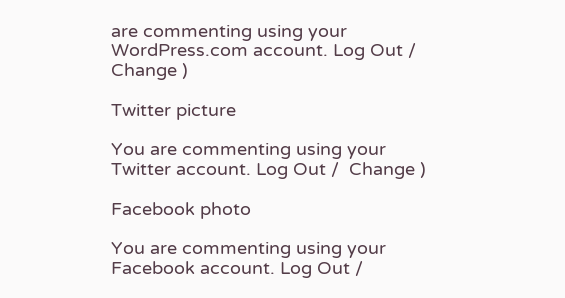are commenting using your WordPress.com account. Log Out /  Change )

Twitter picture

You are commenting using your Twitter account. Log Out /  Change )

Facebook photo

You are commenting using your Facebook account. Log Out /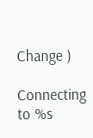Change )

Connecting to %s